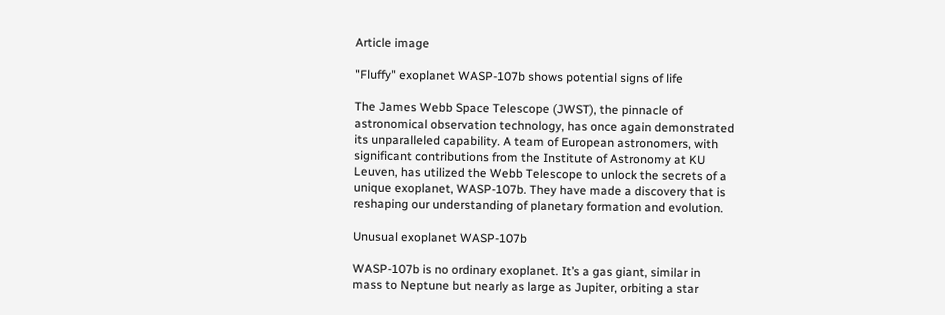Article image

"Fluffy" exoplanet WASP-107b shows potential signs of life

The James Webb Space Telescope (JWST), the pinnacle of astronomical observation technology, has once again demonstrated its unparalleled capability. A team of European astronomers, with significant contributions from the Institute of Astronomy at KU Leuven, has utilized the Webb Telescope to unlock the secrets of a unique exoplanet, WASP-107b. They have made a discovery that is reshaping our understanding of planetary formation and evolution.

Unusual exoplanet WASP-107b

WASP-107b is no ordinary exoplanet. It’s a gas giant, similar in mass to Neptune but nearly as large as Jupiter, orbiting a star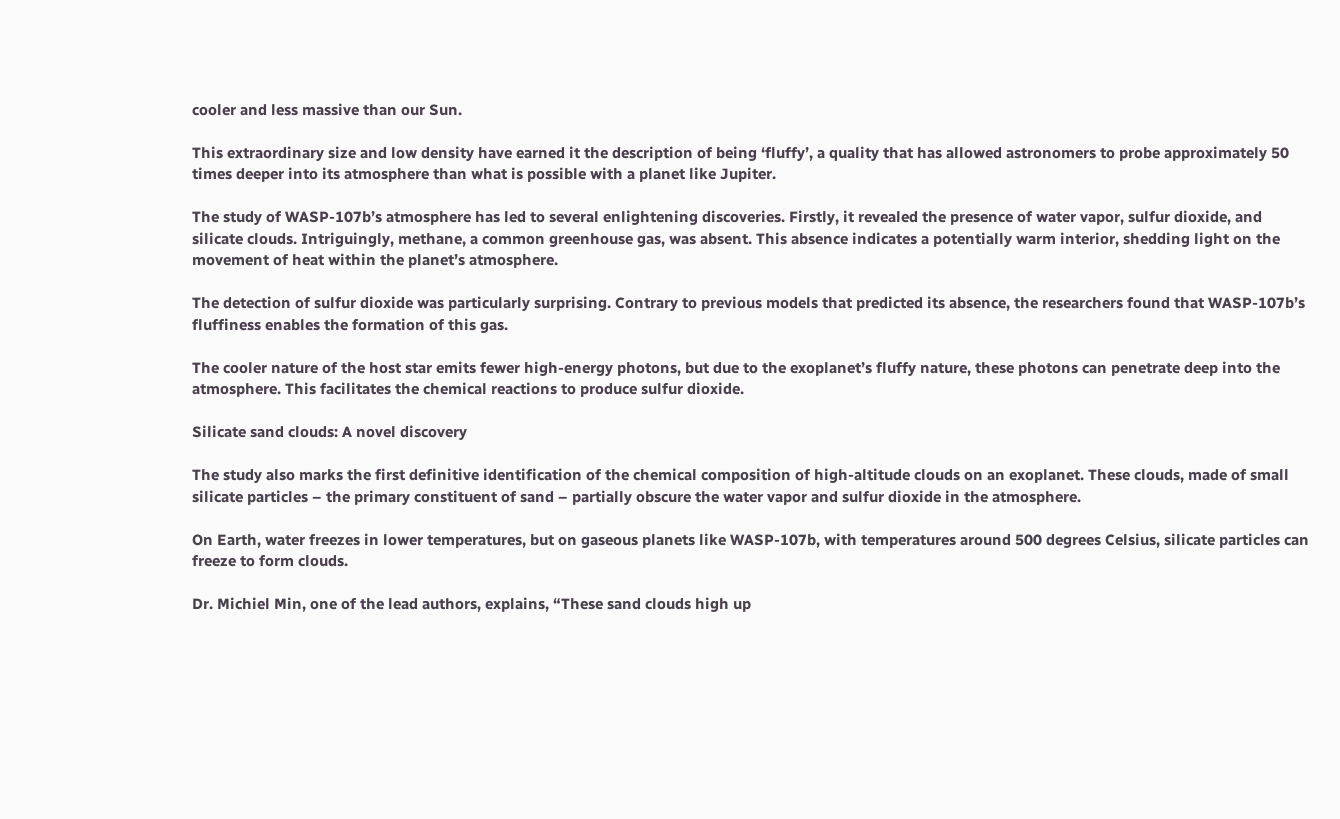cooler and less massive than our Sun.

This extraordinary size and low density have earned it the description of being ‘fluffy’, a quality that has allowed astronomers to probe approximately 50 times deeper into its atmosphere than what is possible with a planet like Jupiter.

The study of WASP-107b’s atmosphere has led to several enlightening discoveries. Firstly, it revealed the presence of water vapor, sulfur dioxide, and silicate clouds. Intriguingly, methane, a common greenhouse gas, was absent. This absence indicates a potentially warm interior, shedding light on the movement of heat within the planet’s atmosphere.

The detection of sulfur dioxide was particularly surprising. Contrary to previous models that predicted its absence, the researchers found that WASP-107b’s fluffiness enables the formation of this gas.

The cooler nature of the host star emits fewer high-energy photons, but due to the exoplanet’s fluffy nature, these photons can penetrate deep into the atmosphere. This facilitates the chemical reactions to produce sulfur dioxide.

Silicate sand clouds: A novel discovery

The study also marks the first definitive identification of the chemical composition of high-altitude clouds on an exoplanet. These clouds, made of small silicate particles – the primary constituent of sand – partially obscure the water vapor and sulfur dioxide in the atmosphere.

On Earth, water freezes in lower temperatures, but on gaseous planets like WASP-107b, with temperatures around 500 degrees Celsius, silicate particles can freeze to form clouds.

Dr. Michiel Min, one of the lead authors, explains, “These sand clouds high up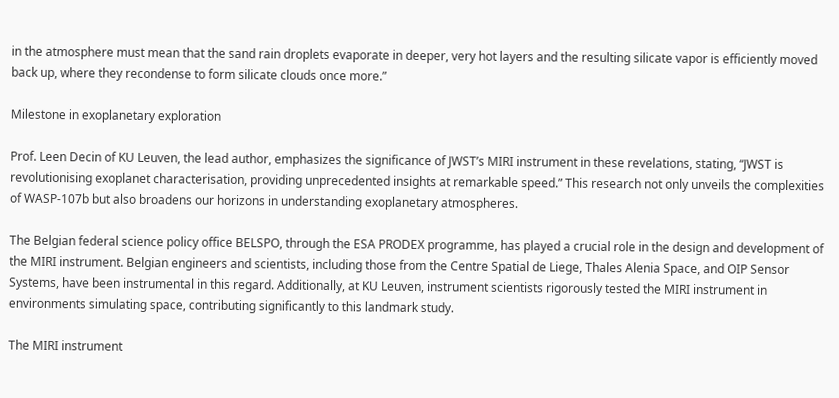in the atmosphere must mean that the sand rain droplets evaporate in deeper, very hot layers and the resulting silicate vapor is efficiently moved back up, where they recondense to form silicate clouds once more.”

Milestone in exoplanetary exploration

Prof. Leen Decin of KU Leuven, the lead author, emphasizes the significance of JWST’s MIRI instrument in these revelations, stating, “JWST is revolutionising exoplanet characterisation, providing unprecedented insights at remarkable speed.” This research not only unveils the complexities of WASP-107b but also broadens our horizons in understanding exoplanetary atmospheres.

The Belgian federal science policy office BELSPO, through the ESA PRODEX programme, has played a crucial role in the design and development of the MIRI instrument. Belgian engineers and scientists, including those from the Centre Spatial de Liege, Thales Alenia Space, and OIP Sensor Systems, have been instrumental in this regard. Additionally, at KU Leuven, instrument scientists rigorously tested the MIRI instrument in environments simulating space, contributing significantly to this landmark study.

The MIRI instrument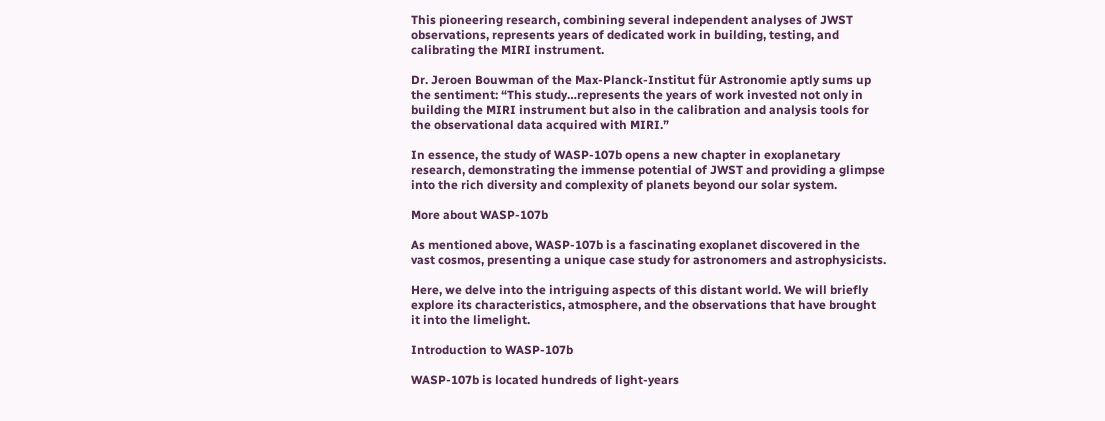This pioneering research, combining several independent analyses of JWST observations, represents years of dedicated work in building, testing, and calibrating the MIRI instrument.

Dr. Jeroen Bouwman of the Max-Planck-Institut für Astronomie aptly sums up the sentiment: “This study…represents the years of work invested not only in building the MIRI instrument but also in the calibration and analysis tools for the observational data acquired with MIRI.”

In essence, the study of WASP-107b opens a new chapter in exoplanetary research, demonstrating the immense potential of JWST and providing a glimpse into the rich diversity and complexity of planets beyond our solar system.

More about WASP-107b

As mentioned above, WASP-107b is a fascinating exoplanet discovered in the vast cosmos, presenting a unique case study for astronomers and astrophysicists.

Here, we delve into the intriguing aspects of this distant world. We will briefly explore its characteristics, atmosphere, and the observations that have brought it into the limelight.

Introduction to WASP-107b

WASP-107b is located hundreds of light-years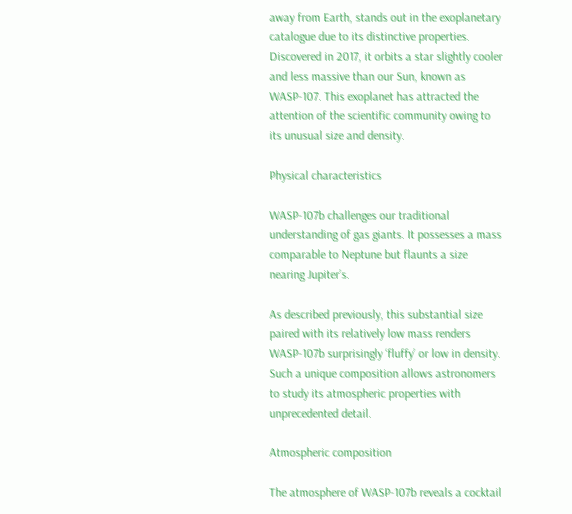away from Earth, stands out in the exoplanetary catalogue due to its distinctive properties. Discovered in 2017, it orbits a star slightly cooler and less massive than our Sun, known as WASP-107. This exoplanet has attracted the attention of the scientific community owing to its unusual size and density.

Physical characteristics

WASP-107b challenges our traditional understanding of gas giants. It possesses a mass comparable to Neptune but flaunts a size nearing Jupiter’s.

As described previously, this substantial size paired with its relatively low mass renders WASP-107b surprisingly ‘fluffy’ or low in density. Such a unique composition allows astronomers to study its atmospheric properties with unprecedented detail.

Atmospheric composition

The atmosphere of WASP-107b reveals a cocktail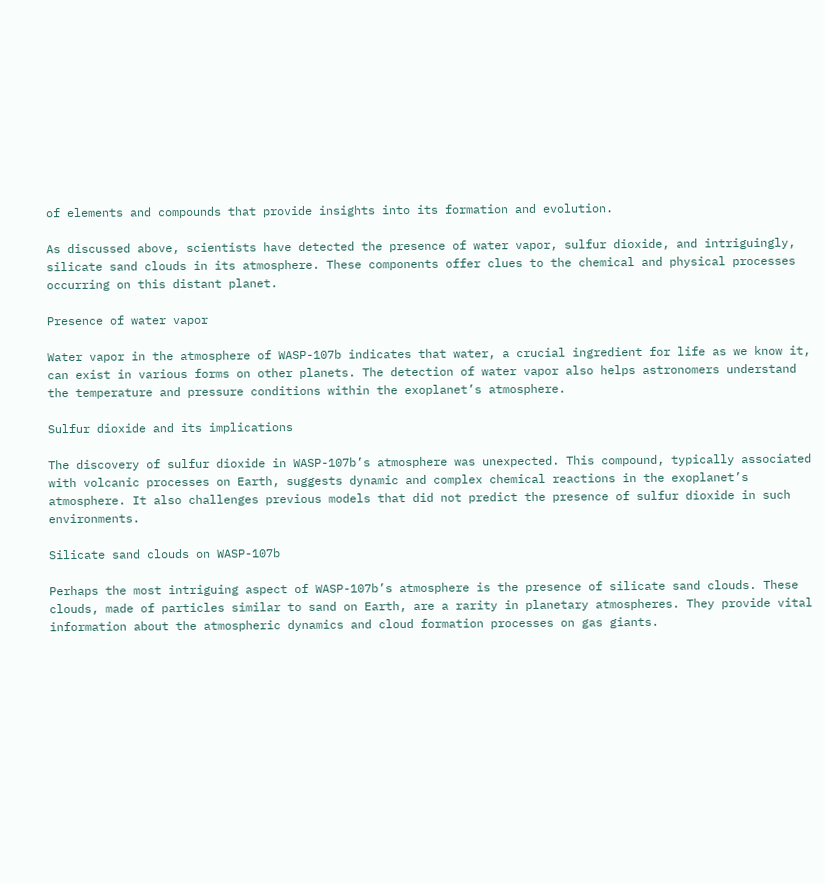of elements and compounds that provide insights into its formation and evolution.

As discussed above, scientists have detected the presence of water vapor, sulfur dioxide, and intriguingly, silicate sand clouds in its atmosphere. These components offer clues to the chemical and physical processes occurring on this distant planet.

Presence of water vapor

Water vapor in the atmosphere of WASP-107b indicates that water, a crucial ingredient for life as we know it, can exist in various forms on other planets. The detection of water vapor also helps astronomers understand the temperature and pressure conditions within the exoplanet’s atmosphere.

Sulfur dioxide and its implications

The discovery of sulfur dioxide in WASP-107b’s atmosphere was unexpected. This compound, typically associated with volcanic processes on Earth, suggests dynamic and complex chemical reactions in the exoplanet’s atmosphere. It also challenges previous models that did not predict the presence of sulfur dioxide in such environments.

Silicate sand clouds on WASP-107b

Perhaps the most intriguing aspect of WASP-107b’s atmosphere is the presence of silicate sand clouds. These clouds, made of particles similar to sand on Earth, are a rarity in planetary atmospheres. They provide vital information about the atmospheric dynamics and cloud formation processes on gas giants.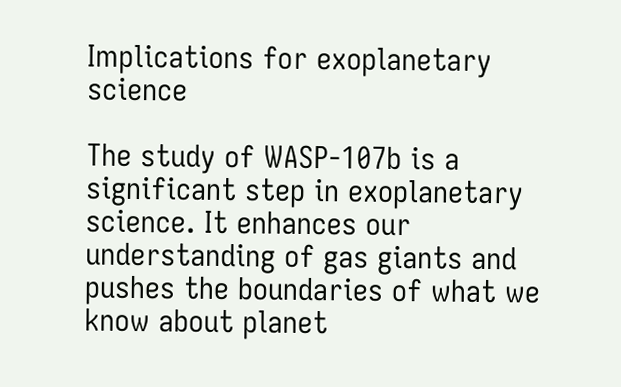Implications for exoplanetary science

The study of WASP-107b is a significant step in exoplanetary science. It enhances our understanding of gas giants and pushes the boundaries of what we know about planet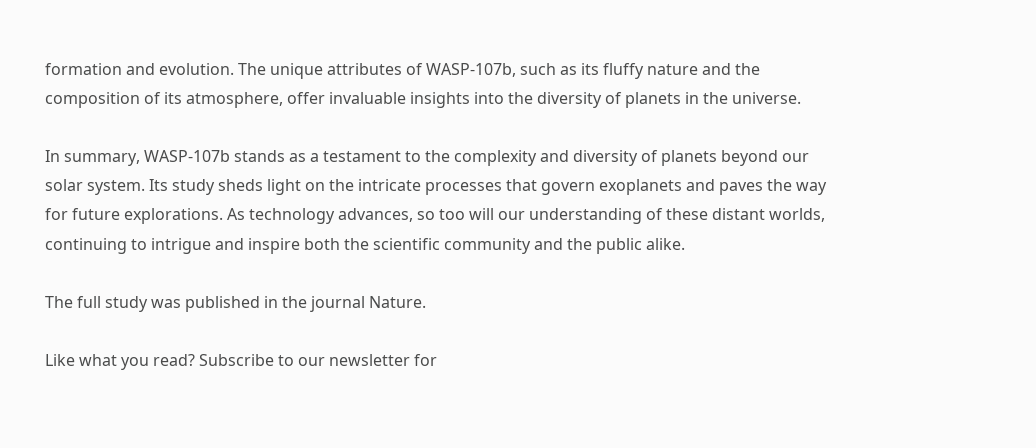formation and evolution. The unique attributes of WASP-107b, such as its fluffy nature and the composition of its atmosphere, offer invaluable insights into the diversity of planets in the universe.

In summary, WASP-107b stands as a testament to the complexity and diversity of planets beyond our solar system. Its study sheds light on the intricate processes that govern exoplanets and paves the way for future explorations. As technology advances, so too will our understanding of these distant worlds, continuing to intrigue and inspire both the scientific community and the public alike.

The full study was published in the journal Nature.

Like what you read? Subscribe to our newsletter for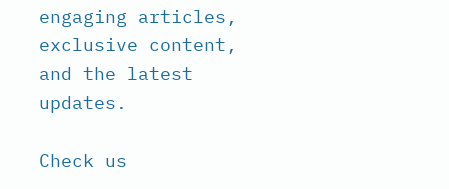engaging articles, exclusive content, and the latest updates.

Check us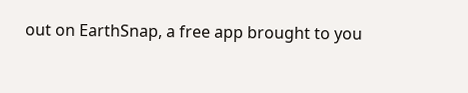out on EarthSnap, a free app brought to you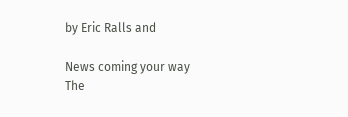by Eric Ralls and

News coming your way
The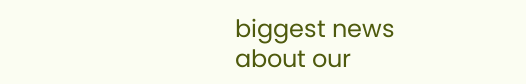biggest news about our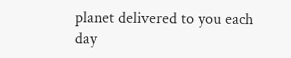planet delivered to you each day